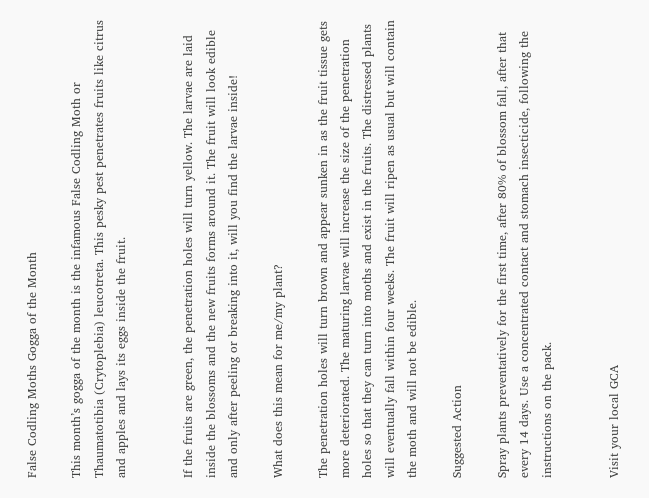False Codling Moths Gogga of the Month

This month’s gogga of the month is the infamous False Codling Moth or Thaumatotibia (Crytoplebia) leucotreta. This pesky pest penetrates fruits like citrus and apples and lays its eggs inside the fruit.


If the fruits are green, the penetration holes will turn yellow. The larvae are laid inside the blossoms and the new fruits forms around it. The fruit will look edible and only after peeling or breaking into it, will you find the larvae inside!

What does this mean for me/my plant?

The penetration holes will turn brown and appear sunken in as the fruit tissue gets more deteriorated. The maturing larvae will increase the size of the penetration holes so that they can turn into moths and exist in the fruits. The distressed plants will eventually fall within four weeks. The fruit will ripen as usual but will contain the moth and will not be edible.

Suggested Action

Spray plants preventatively for the first time, after 80% of blossom fall, after that every 14 days. Use a concentrated contact and stomach insecticide, following the instructions on the pack.


Visit your local GCA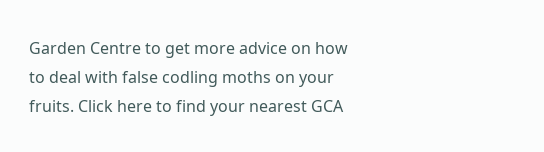Garden Centre to get more advice on how to deal with false codling moths on your fruits. Click here to find your nearest GCA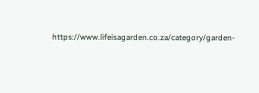https://www.lifeisagarden.co.za/category/garden-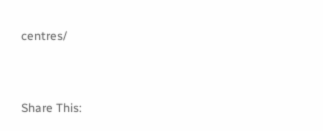centres/


Share This: